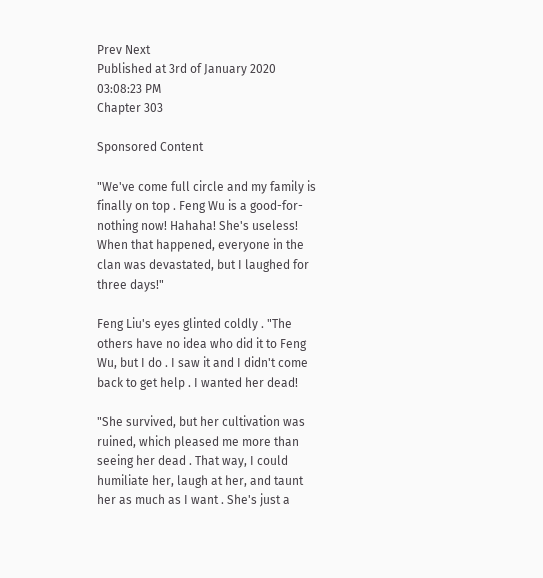Prev Next
Published at 3rd of January 2020 03:08:23 PM
Chapter 303

Sponsored Content

"We've come full circle and my family is finally on top . Feng Wu is a good-for-nothing now! Hahaha! She's useless! When that happened, everyone in the clan was devastated, but I laughed for three days!"

Feng Liu's eyes glinted coldly . "The others have no idea who did it to Feng Wu, but I do . I saw it and I didn't come back to get help . I wanted her dead!

"She survived, but her cultivation was ruined, which pleased me more than seeing her dead . That way, I could humiliate her, laugh at her, and taunt her as much as I want . She's just a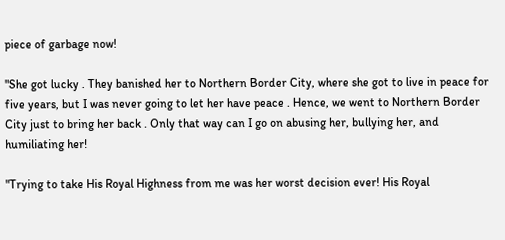piece of garbage now!

"She got lucky . They banished her to Northern Border City, where she got to live in peace for five years, but I was never going to let her have peace . Hence, we went to Northern Border City just to bring her back . Only that way can I go on abusing her, bullying her, and humiliating her!

"Trying to take His Royal Highness from me was her worst decision ever! His Royal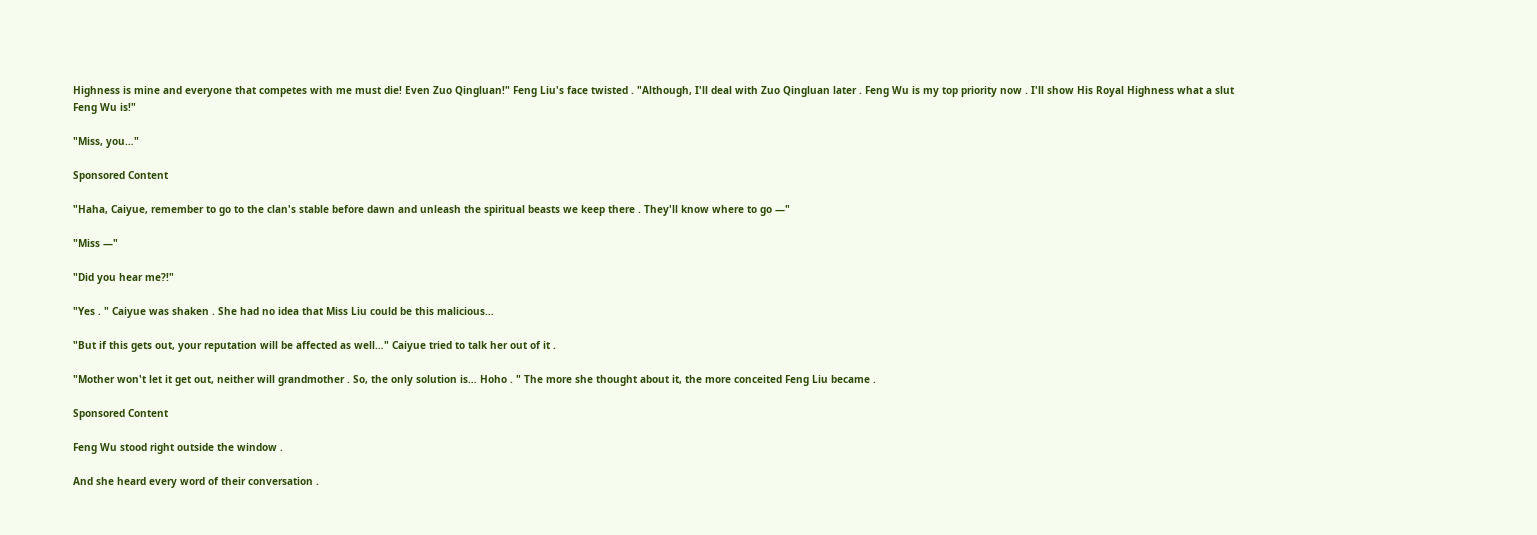Highness is mine and everyone that competes with me must die! Even Zuo Qingluan!" Feng Liu's face twisted . "Although, I'll deal with Zuo Qingluan later . Feng Wu is my top priority now . I'll show His Royal Highness what a slut Feng Wu is!"

"Miss, you…"

Sponsored Content

"Haha, Caiyue, remember to go to the clan's stable before dawn and unleash the spiritual beasts we keep there . They'll know where to go —"

"Miss —"

"Did you hear me?!"

"Yes . " Caiyue was shaken . She had no idea that Miss Liu could be this malicious…

"But if this gets out, your reputation will be affected as well…" Caiyue tried to talk her out of it .

"Mother won't let it get out, neither will grandmother . So, the only solution is… Hoho . " The more she thought about it, the more conceited Feng Liu became .

Sponsored Content

Feng Wu stood right outside the window .

And she heard every word of their conversation .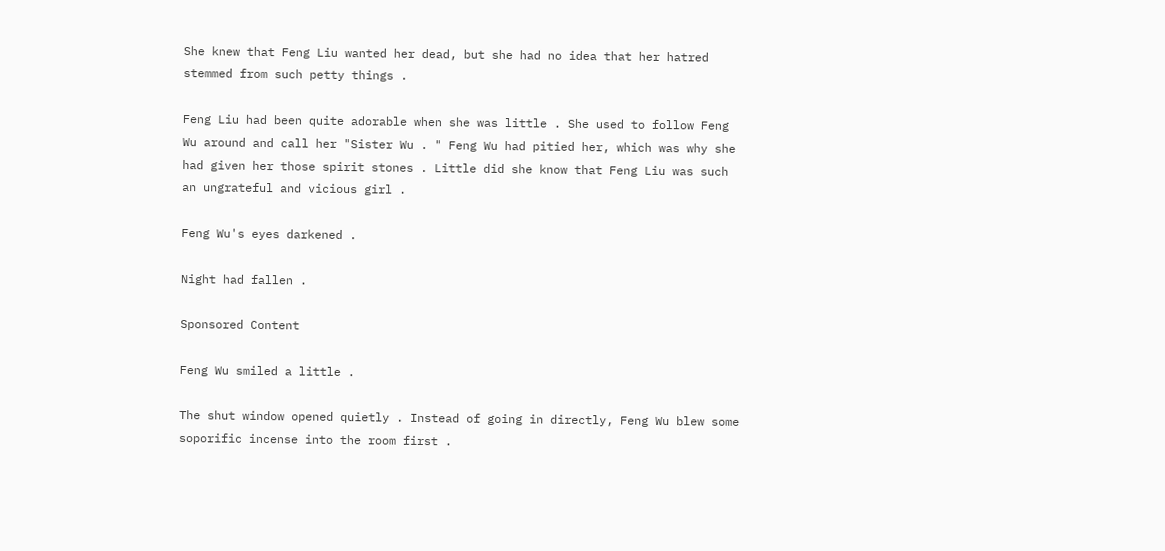She knew that Feng Liu wanted her dead, but she had no idea that her hatred stemmed from such petty things .

Feng Liu had been quite adorable when she was little . She used to follow Feng Wu around and call her "Sister Wu . " Feng Wu had pitied her, which was why she had given her those spirit stones . Little did she know that Feng Liu was such an ungrateful and vicious girl .

Feng Wu's eyes darkened .

Night had fallen .

Sponsored Content

Feng Wu smiled a little .

The shut window opened quietly . Instead of going in directly, Feng Wu blew some soporific incense into the room first .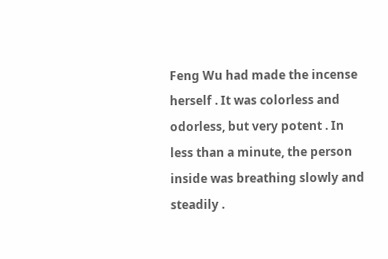Feng Wu had made the incense herself . It was colorless and odorless, but very potent . In less than a minute, the person inside was breathing slowly and steadily .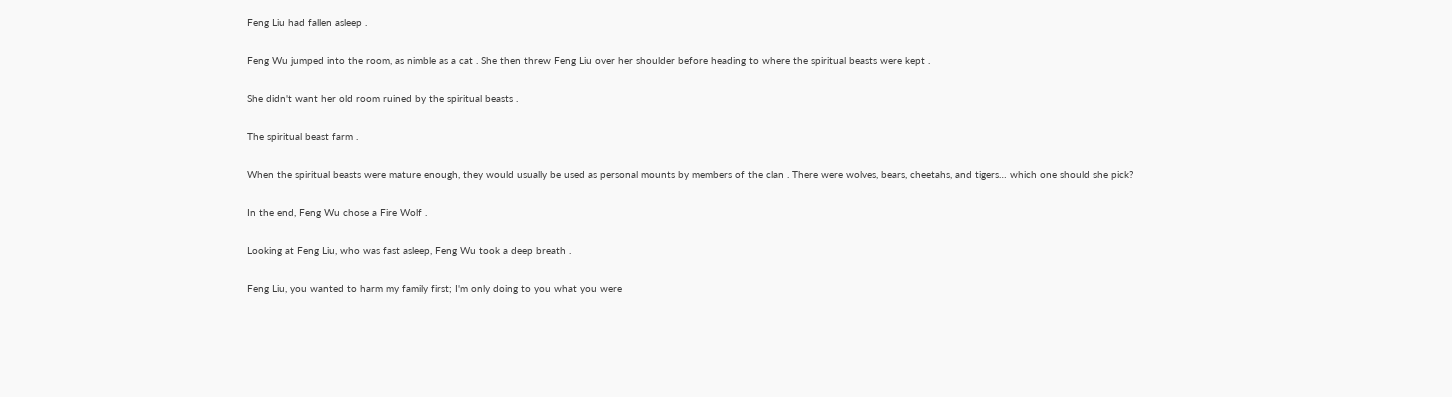Feng Liu had fallen asleep .

Feng Wu jumped into the room, as nimble as a cat . She then threw Feng Liu over her shoulder before heading to where the spiritual beasts were kept .

She didn't want her old room ruined by the spiritual beasts .

The spiritual beast farm .

When the spiritual beasts were mature enough, they would usually be used as personal mounts by members of the clan . There were wolves, bears, cheetahs, and tigers… which one should she pick?

In the end, Feng Wu chose a Fire Wolf .

Looking at Feng Liu, who was fast asleep, Feng Wu took a deep breath .

Feng Liu, you wanted to harm my family first; I'm only doing to you what you were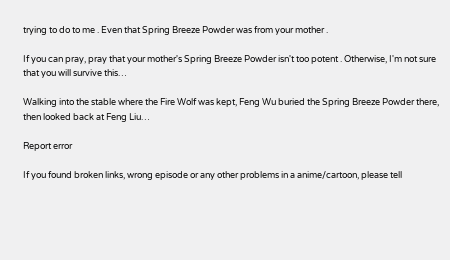trying to do to me . Even that Spring Breeze Powder was from your mother .

If you can pray, pray that your mother's Spring Breeze Powder isn't too potent . Otherwise, I'm not sure that you will survive this…

Walking into the stable where the Fire Wolf was kept, Feng Wu buried the Spring Breeze Powder there, then looked back at Feng Liu…

Report error

If you found broken links, wrong episode or any other problems in a anime/cartoon, please tell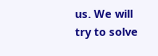us. We will try to solve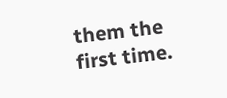them the first time.